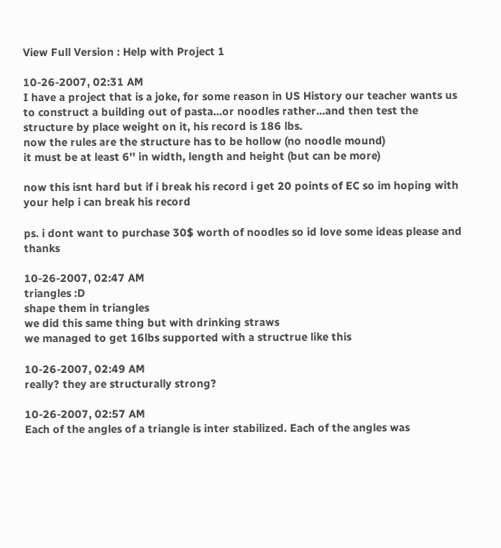View Full Version : Help with Project 1

10-26-2007, 02:31 AM
I have a project that is a joke, for some reason in US History our teacher wants us to construct a building out of pasta...or noodles rather...and then test the structure by place weight on it, his record is 186 lbs.
now the rules are the structure has to be hollow (no noodle mound)
it must be at least 6'' in width, length and height (but can be more)

now this isnt hard but if i break his record i get 20 points of EC so im hoping with your help i can break his record

ps. i dont want to purchase 30$ worth of noodles so id love some ideas please and thanks

10-26-2007, 02:47 AM
triangles :D
shape them in triangles
we did this same thing but with drinking straws
we managed to get 16lbs supported with a structrue like this

10-26-2007, 02:49 AM
really? they are structurally strong?

10-26-2007, 02:57 AM
Each of the angles of a triangle is inter stabilized. Each of the angles was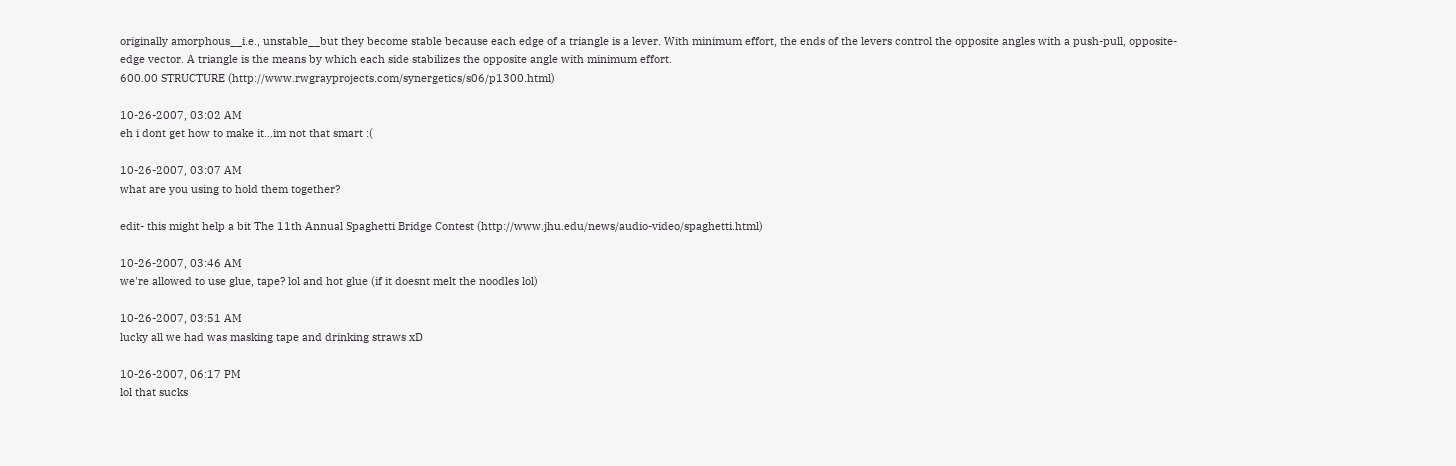originally amorphous__i.e., unstable__but they become stable because each edge of a triangle is a lever. With minimum effort, the ends of the levers control the opposite angles with a push-pull, opposite-edge vector. A triangle is the means by which each side stabilizes the opposite angle with minimum effort.
600.00 STRUCTURE (http://www.rwgrayprojects.com/synergetics/s06/p1300.html)

10-26-2007, 03:02 AM
eh i dont get how to make it...im not that smart :(

10-26-2007, 03:07 AM
what are you using to hold them together?

edit- this might help a bit The 11th Annual Spaghetti Bridge Contest (http://www.jhu.edu/news/audio-video/spaghetti.html)

10-26-2007, 03:46 AM
we're allowed to use glue, tape? lol and hot glue (if it doesnt melt the noodles lol)

10-26-2007, 03:51 AM
lucky all we had was masking tape and drinking straws xD

10-26-2007, 06:17 PM
lol that sucks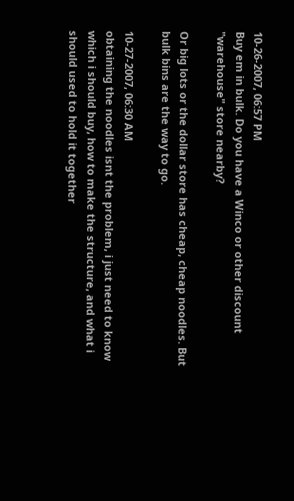10-26-2007, 06:57 PM
Buy em in bulk. Do you have a Winco or other discount "warehouse" store nearby?

Or big lots or the dollar store has cheap, cheap noodles. But bulk bins are the way to go.

10-27-2007, 06:30 AM
obtaining the noodles isnt the problem, i just need to know which i should buy, how to make the structure, and what i should used to hold it together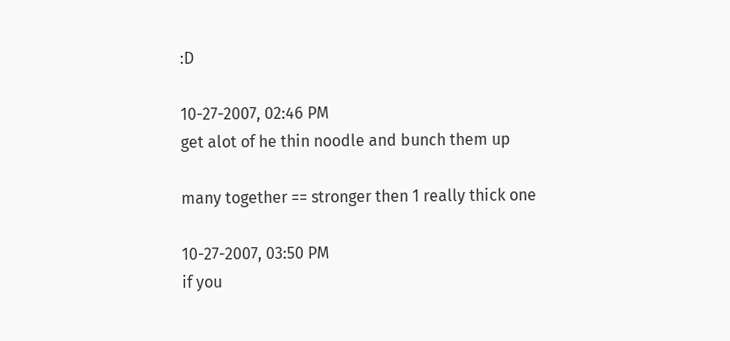:D

10-27-2007, 02:46 PM
get alot of he thin noodle and bunch them up

many together == stronger then 1 really thick one

10-27-2007, 03:50 PM
if you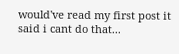would've read my first post it said i cant do that...